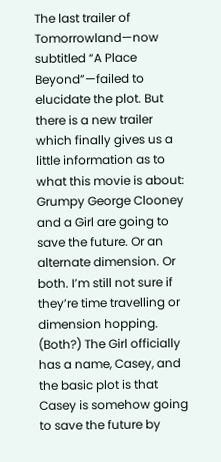The last trailer of Tomorrowland—now subtitled “A Place Beyond”—failed to elucidate the plot. But there is a new trailer which finally gives us a little information as to what this movie is about: Grumpy George Clooney and a Girl are going to save the future. Or an alternate dimension. Or both. I’m still not sure if they’re time travelling or dimension hopping. (Both?) The Girl officially has a name, Casey, and the basic plot is that Casey is somehow going to save the future by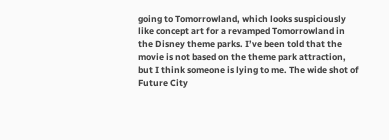going to Tomorrowland, which looks suspiciously like concept art for a revamped Tomorrowland in the Disney theme parks. I’ve been told that the movie is not based on the theme park attraction, but I think someone is lying to me. The wide shot of Future City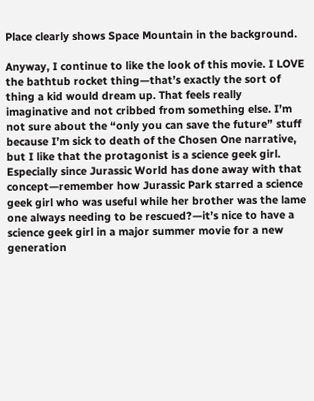Place clearly shows Space Mountain in the background.

Anyway, I continue to like the look of this movie. I LOVE the bathtub rocket thing—that’s exactly the sort of thing a kid would dream up. That feels really imaginative and not cribbed from something else. I’m not sure about the “only you can save the future” stuff because I’m sick to death of the Chosen One narrative, but I like that the protagonist is a science geek girl. Especially since Jurassic World has done away with that concept—remember how Jurassic Park starred a science geek girl who was useful while her brother was the lame one always needing to be rescued?—it’s nice to have a science geek girl in a major summer movie for a new generation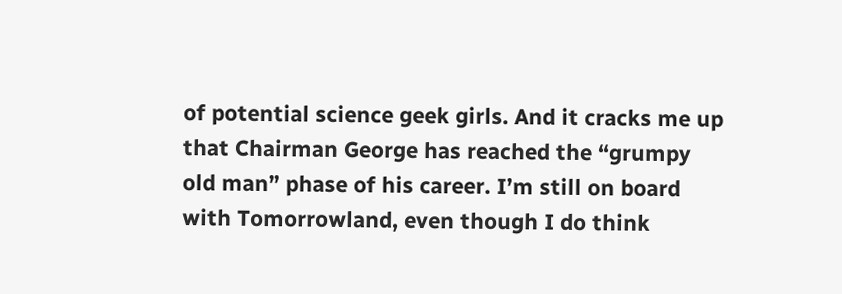of potential science geek girls. And it cracks me up that Chairman George has reached the “grumpy old man” phase of his career. I’m still on board with Tomorrowland, even though I do think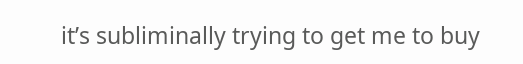it’s subliminally trying to get me to buy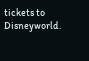tickets to Disneyworld.